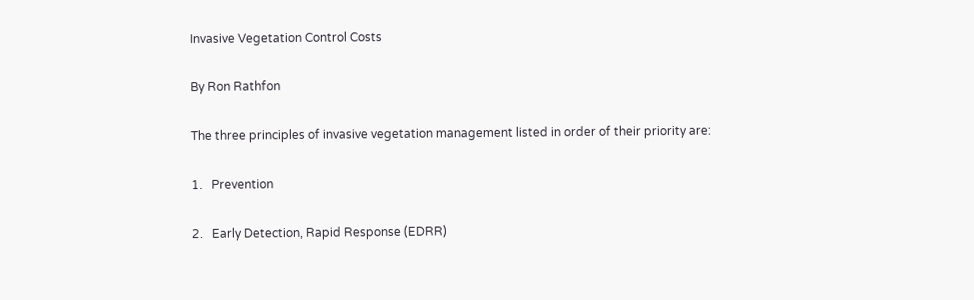Invasive Vegetation Control Costs

By Ron Rathfon

The three principles of invasive vegetation management listed in order of their priority are:

1.   Prevention

2.   Early Detection, Rapid Response (EDRR)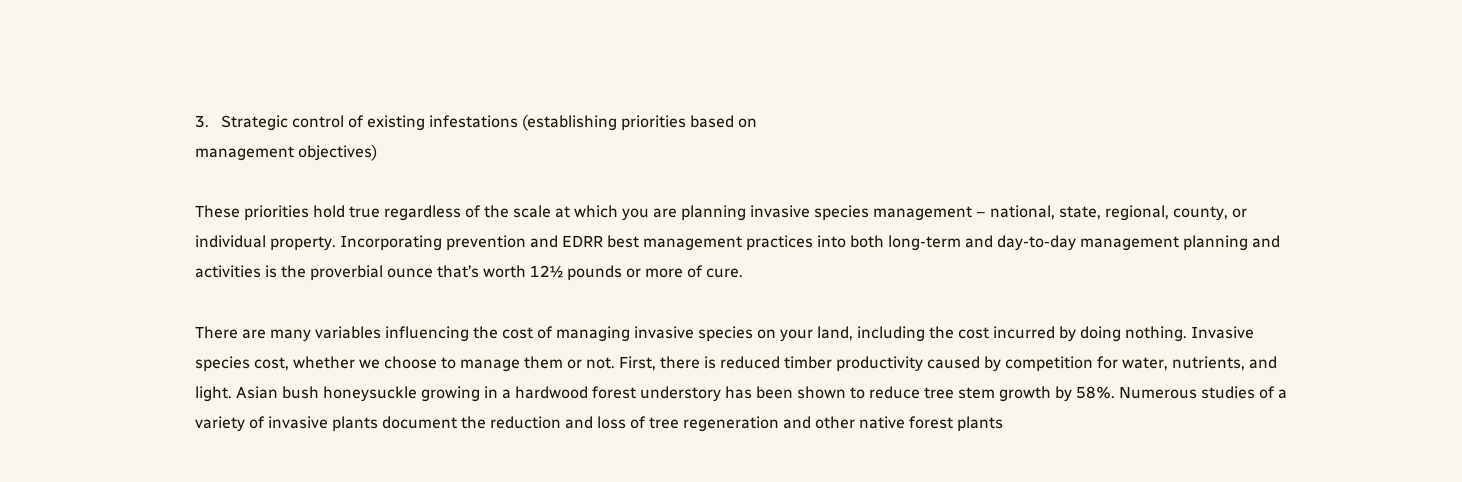3.   Strategic control of existing infestations (establishing priorities based on
management objectives)

These priorities hold true regardless of the scale at which you are planning invasive species management – national, state, regional, county, or individual property. Incorporating prevention and EDRR best management practices into both long-term and day-to-day management planning and activities is the proverbial ounce that’s worth 12½ pounds or more of cure.

There are many variables influencing the cost of managing invasive species on your land, including the cost incurred by doing nothing. Invasive species cost, whether we choose to manage them or not. First, there is reduced timber productivity caused by competition for water, nutrients, and light. Asian bush honeysuckle growing in a hardwood forest understory has been shown to reduce tree stem growth by 58%. Numerous studies of a variety of invasive plants document the reduction and loss of tree regeneration and other native forest plants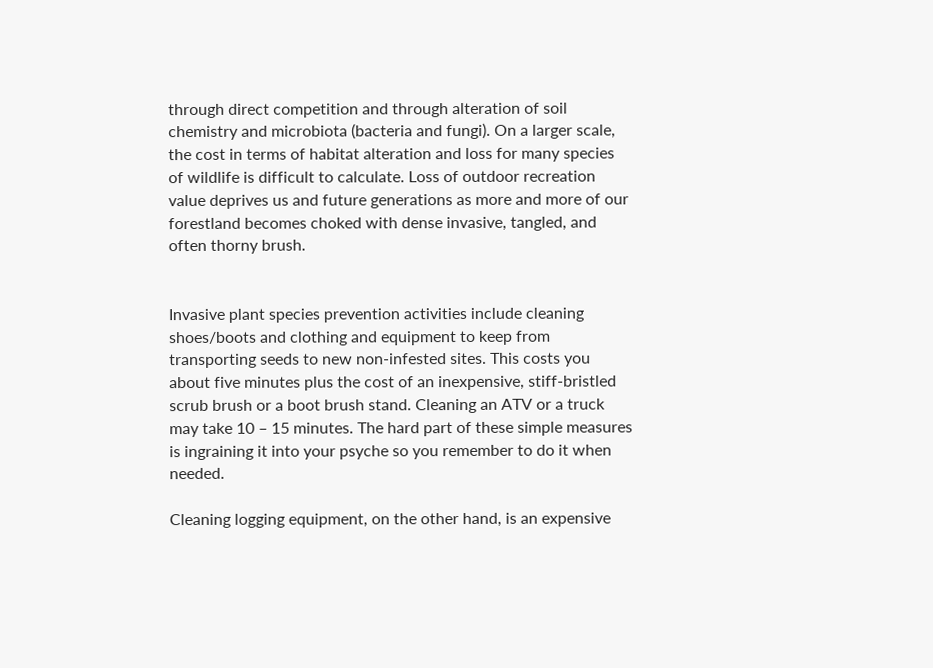through direct competition and through alteration of soil chemistry and microbiota (bacteria and fungi). On a larger scale, the cost in terms of habitat alteration and loss for many species of wildlife is difficult to calculate. Loss of outdoor recreation value deprives us and future generations as more and more of our forestland becomes choked with dense invasive, tangled, and often thorny brush.


Invasive plant species prevention activities include cleaning shoes/boots and clothing and equipment to keep from transporting seeds to new non-infested sites. This costs you about five minutes plus the cost of an inexpensive, stiff-bristled scrub brush or a boot brush stand. Cleaning an ATV or a truck may take 10 – 15 minutes. The hard part of these simple measures is ingraining it into your psyche so you remember to do it when needed.

Cleaning logging equipment, on the other hand, is an expensive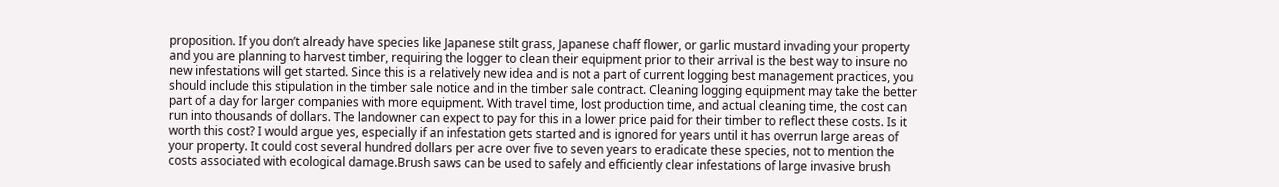proposition. If you don’t already have species like Japanese stilt grass, Japanese chaff flower, or garlic mustard invading your property and you are planning to harvest timber, requiring the logger to clean their equipment prior to their arrival is the best way to insure no new infestations will get started. Since this is a relatively new idea and is not a part of current logging best management practices, you should include this stipulation in the timber sale notice and in the timber sale contract. Cleaning logging equipment may take the better part of a day for larger companies with more equipment. With travel time, lost production time, and actual cleaning time, the cost can run into thousands of dollars. The landowner can expect to pay for this in a lower price paid for their timber to reflect these costs. Is it worth this cost? I would argue yes, especially if an infestation gets started and is ignored for years until it has overrun large areas of your property. It could cost several hundred dollars per acre over five to seven years to eradicate these species, not to mention the costs associated with ecological damage.Brush saws can be used to safely and efficiently clear infestations of large invasive brush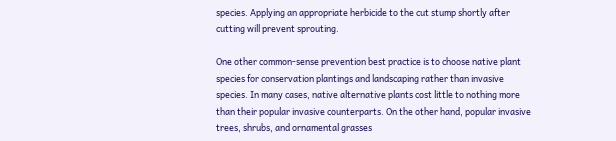species. Applying an appropriate herbicide to the cut stump shortly after cutting will prevent sprouting.

One other common-sense prevention best practice is to choose native plant species for conservation plantings and landscaping rather than invasive species. In many cases, native alternative plants cost little to nothing more than their popular invasive counterparts. On the other hand, popular invasive trees, shrubs, and ornamental grasses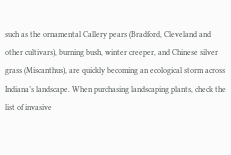such as the ornamental Callery pears (Bradford, Cleveland and other cultivars), burning bush, winter creeper, and Chinese silver grass (Miscanthus), are quickly becoming an ecological storm across Indiana’s landscape. When purchasing landscaping plants, check the list of invasive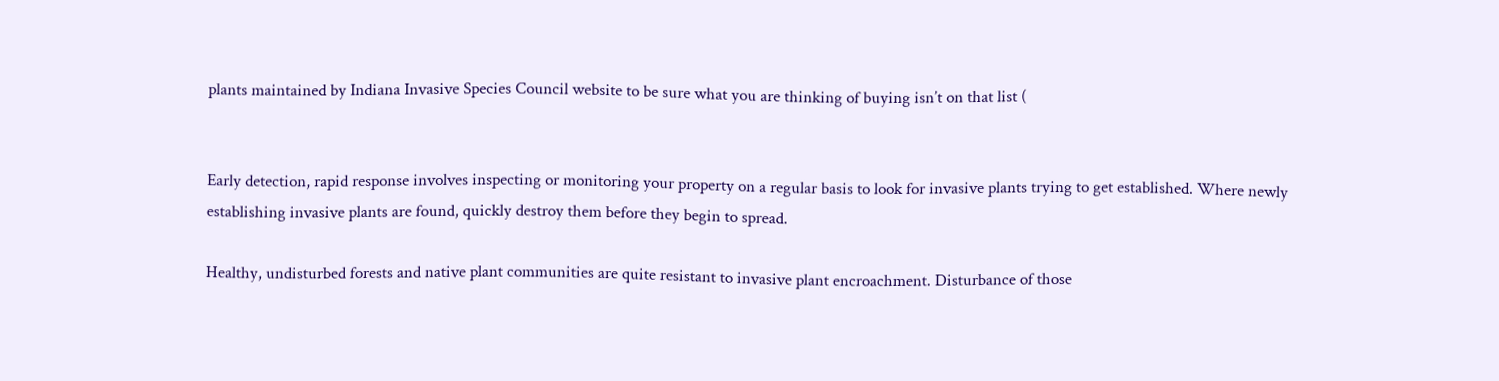plants maintained by Indiana Invasive Species Council website to be sure what you are thinking of buying isn’t on that list (


Early detection, rapid response involves inspecting or monitoring your property on a regular basis to look for invasive plants trying to get established. Where newly establishing invasive plants are found, quickly destroy them before they begin to spread.

Healthy, undisturbed forests and native plant communities are quite resistant to invasive plant encroachment. Disturbance of those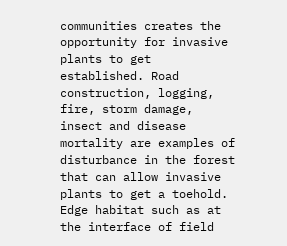communities creates the opportunity for invasive plants to get established. Road construction, logging, fire, storm damage, insect and disease mortality are examples of disturbance in the forest that can allow invasive plants to get a toehold. Edge habitat such as at the interface of field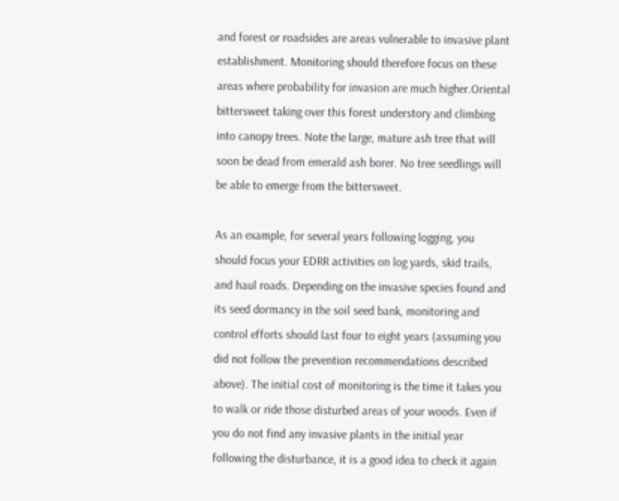and forest or roadsides are areas vulnerable to invasive plant establishment. Monitoring should therefore focus on these areas where probability for invasion are much higher.Oriental bittersweet taking over this forest understory and climbing into canopy trees. Note the large, mature ash tree that will soon be dead from emerald ash borer. No tree seedlings will be able to emerge from the bittersweet.

As an example, for several years following logging, you should focus your EDRR activities on log yards, skid trails, and haul roads. Depending on the invasive species found and its seed dormancy in the soil seed bank, monitoring and control efforts should last four to eight years (assuming you did not follow the prevention recommendations described above). The initial cost of monitoring is the time it takes you to walk or ride those disturbed areas of your woods. Even if you do not find any invasive plants in the initial year following the disturbance, it is a good idea to check it again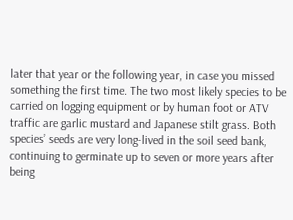later that year or the following year, in case you missed something the first time. The two most likely species to be carried on logging equipment or by human foot or ATV traffic are garlic mustard and Japanese stilt grass. Both species’ seeds are very long-lived in the soil seed bank, continuing to germinate up to seven or more years after being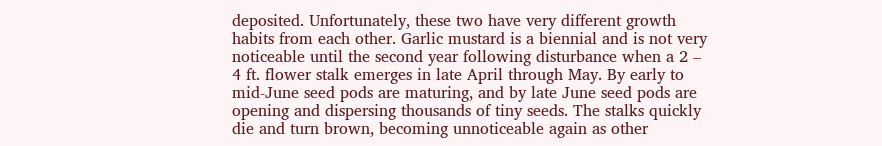deposited. Unfortunately, these two have very different growth habits from each other. Garlic mustard is a biennial and is not very noticeable until the second year following disturbance when a 2 – 4 ft. flower stalk emerges in late April through May. By early to mid-June seed pods are maturing, and by late June seed pods are opening and dispersing thousands of tiny seeds. The stalks quickly die and turn brown, becoming unnoticeable again as other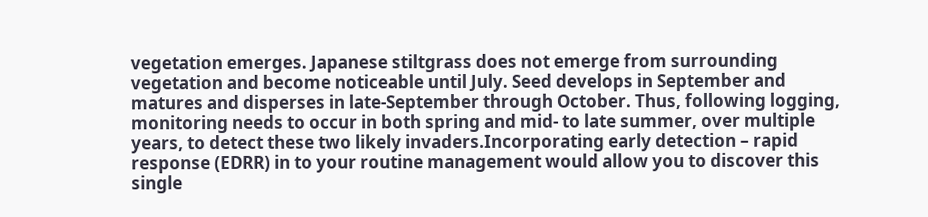vegetation emerges. Japanese stiltgrass does not emerge from surrounding vegetation and become noticeable until July. Seed develops in September and matures and disperses in late-September through October. Thus, following logging, monitoring needs to occur in both spring and mid- to late summer, over multiple years, to detect these two likely invaders.Incorporating early detection – rapid response (EDRR) in to your routine management would allow you to discover this single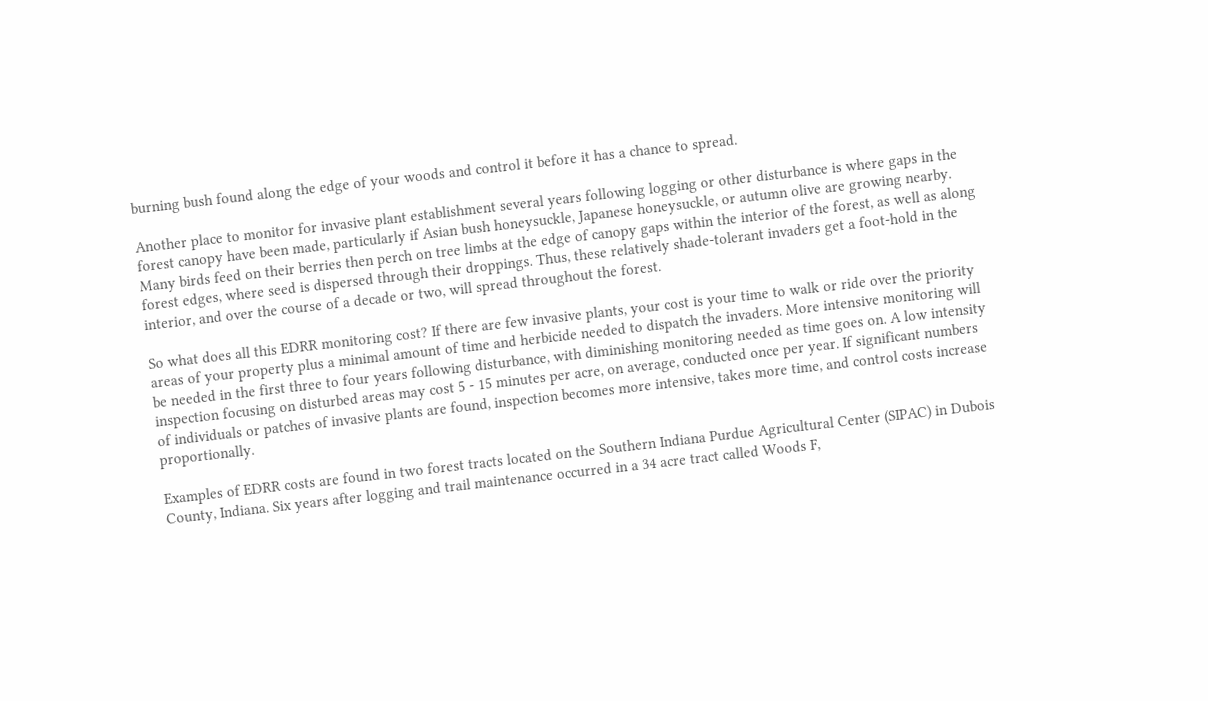burning bush found along the edge of your woods and control it before it has a chance to spread.

Another place to monitor for invasive plant establishment several years following logging or other disturbance is where gaps in the forest canopy have been made, particularly if Asian bush honeysuckle, Japanese honeysuckle, or autumn olive are growing nearby. Many birds feed on their berries then perch on tree limbs at the edge of canopy gaps within the interior of the forest, as well as along forest edges, where seed is dispersed through their droppings. Thus, these relatively shade-tolerant invaders get a foot-hold in the interior, and over the course of a decade or two, will spread throughout the forest.

So what does all this EDRR monitoring cost? If there are few invasive plants, your cost is your time to walk or ride over the priority areas of your property plus a minimal amount of time and herbicide needed to dispatch the invaders. More intensive monitoring will be needed in the first three to four years following disturbance, with diminishing monitoring needed as time goes on. A low intensity inspection focusing on disturbed areas may cost 5 - 15 minutes per acre, on average, conducted once per year. If significant numbers of individuals or patches of invasive plants are found, inspection becomes more intensive, takes more time, and control costs increase proportionally.

Examples of EDRR costs are found in two forest tracts located on the Southern Indiana Purdue Agricultural Center (SIPAC) in Dubois County, Indiana. Six years after logging and trail maintenance occurred in a 34 acre tract called Woods F,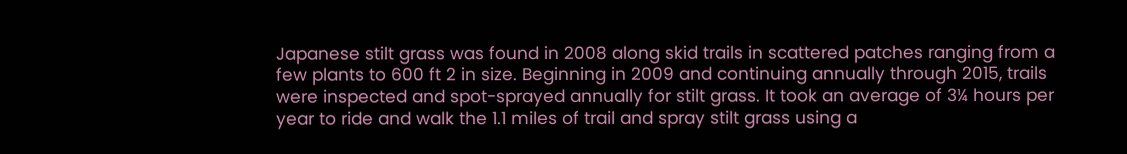Japanese stilt grass was found in 2008 along skid trails in scattered patches ranging from a few plants to 600 ft 2 in size. Beginning in 2009 and continuing annually through 2015, trails were inspected and spot-sprayed annually for stilt grass. It took an average of 3¼ hours per year to ride and walk the 1.1 miles of trail and spray stilt grass using a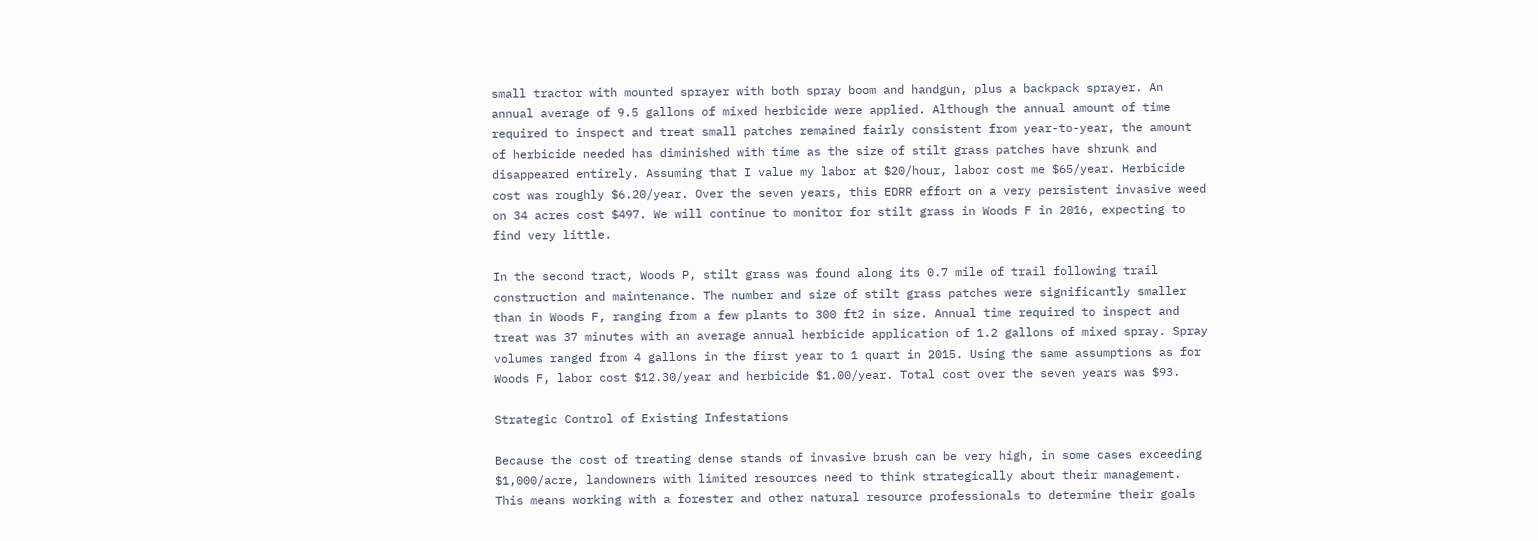small tractor with mounted sprayer with both spray boom and handgun, plus a backpack sprayer. An annual average of 9.5 gallons of mixed herbicide were applied. Although the annual amount of time required to inspect and treat small patches remained fairly consistent from year-to-year, the amount of herbicide needed has diminished with time as the size of stilt grass patches have shrunk and disappeared entirely. Assuming that I value my labor at $20/hour, labor cost me $65/year. Herbicide cost was roughly $6.20/year. Over the seven years, this EDRR effort on a very persistent invasive weed on 34 acres cost $497. We will continue to monitor for stilt grass in Woods F in 2016, expecting to find very little.

In the second tract, Woods P, stilt grass was found along its 0.7 mile of trail following trail construction and maintenance. The number and size of stilt grass patches were significantly smaller than in Woods F, ranging from a few plants to 300 ft2 in size. Annual time required to inspect and treat was 37 minutes with an average annual herbicide application of 1.2 gallons of mixed spray. Spray volumes ranged from 4 gallons in the first year to 1 quart in 2015. Using the same assumptions as for Woods F, labor cost $12.30/year and herbicide $1.00/year. Total cost over the seven years was $93.

Strategic Control of Existing Infestations

Because the cost of treating dense stands of invasive brush can be very high, in some cases exceeding $1,000/acre, landowners with limited resources need to think strategically about their management. This means working with a forester and other natural resource professionals to determine their goals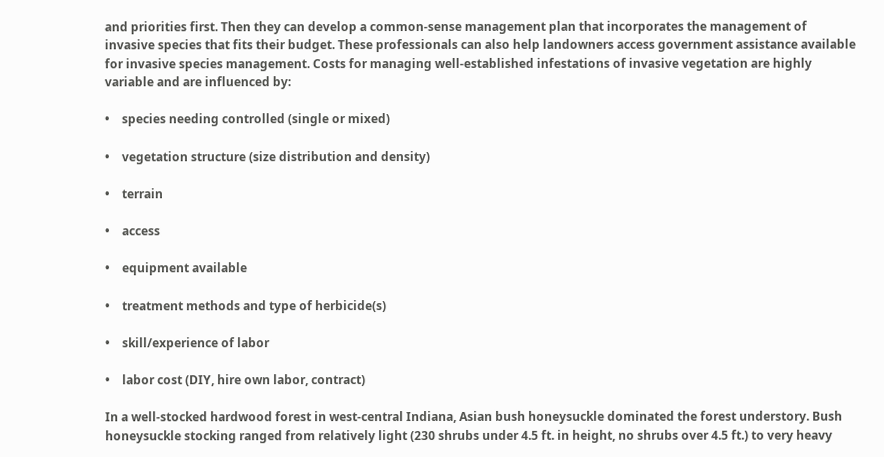and priorities first. Then they can develop a common-sense management plan that incorporates the management of invasive species that fits their budget. These professionals can also help landowners access government assistance available for invasive species management. Costs for managing well-established infestations of invasive vegetation are highly variable and are influenced by:

•    species needing controlled (single or mixed)

•    vegetation structure (size distribution and density)

•    terrain

•    access

•    equipment available

•    treatment methods and type of herbicide(s)

•    skill/experience of labor

•    labor cost (DIY, hire own labor, contract)

In a well-stocked hardwood forest in west-central Indiana, Asian bush honeysuckle dominated the forest understory. Bush honeysuckle stocking ranged from relatively light (230 shrubs under 4.5 ft. in height, no shrubs over 4.5 ft.) to very heavy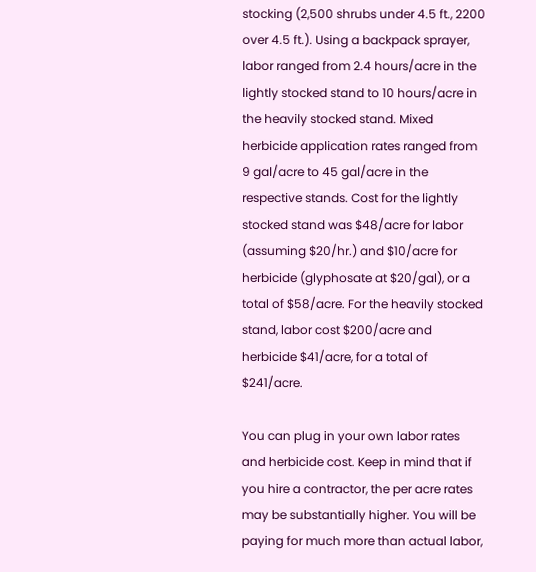stocking (2,500 shrubs under 4.5 ft., 2200 over 4.5 ft.). Using a backpack sprayer, labor ranged from 2.4 hours/acre in the lightly stocked stand to 10 hours/acre in the heavily stocked stand. Mixed herbicide application rates ranged from 9 gal/acre to 45 gal/acre in the respective stands. Cost for the lightly stocked stand was $48/acre for labor (assuming $20/hr.) and $10/acre for herbicide (glyphosate at $20/gal), or a total of $58/acre. For the heavily stocked stand, labor cost $200/acre and herbicide $41/acre, for a total of $241/acre.

You can plug in your own labor rates and herbicide cost. Keep in mind that if you hire a contractor, the per acre rates may be substantially higher. You will be paying for much more than actual labor,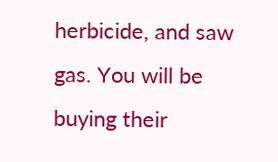herbicide, and saw gas. You will be buying their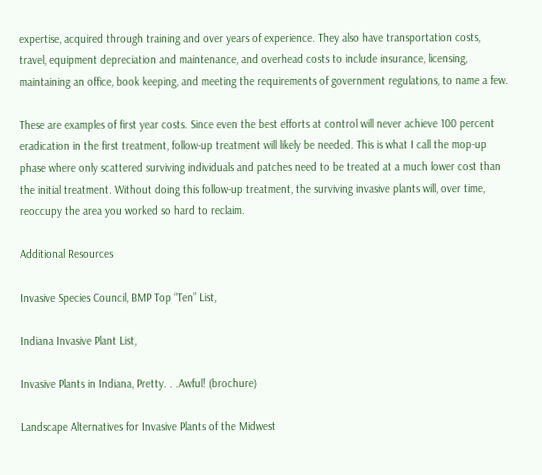expertise, acquired through training and over years of experience. They also have transportation costs, travel, equipment depreciation and maintenance, and overhead costs to include insurance, licensing, maintaining an office, book keeping, and meeting the requirements of government regulations, to name a few.

These are examples of first year costs. Since even the best efforts at control will never achieve 100 percent eradication in the first treatment, follow-up treatment will likely be needed. This is what I call the mop-up phase where only scattered surviving individuals and patches need to be treated at a much lower cost than the initial treatment. Without doing this follow-up treatment, the surviving invasive plants will, over time, reoccupy the area you worked so hard to reclaim.

Additional Resources

Invasive Species Council, BMP Top “Ten” List,

Indiana Invasive Plant List,

Invasive Plants in Indiana, Pretty. . .Awful! (brochure)

Landscape Alternatives for Invasive Plants of the Midwest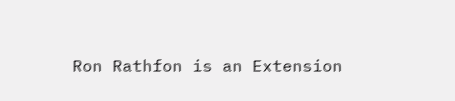Ron Rathfon is an Extension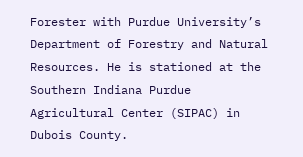Forester with Purdue University’s Department of Forestry and Natural Resources. He is stationed at the Southern Indiana Purdue Agricultural Center (SIPAC) in Dubois County.